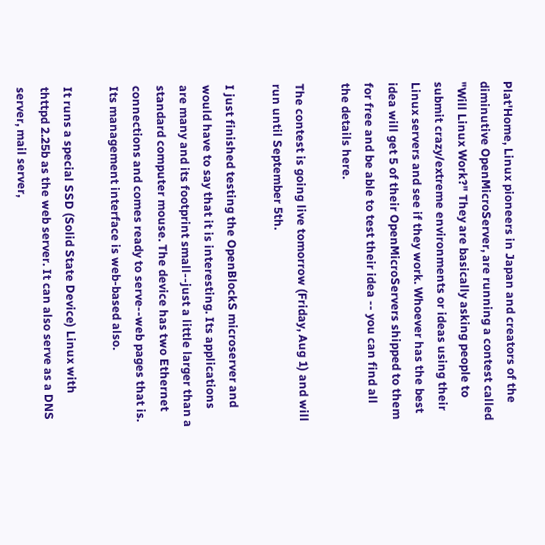Plat'Home, Linux pioneers in Japan and creators of the diminutive OpenMicroServer, are running a contest called "Will Linux Work?" They are basically asking people to submit crazy/extreme environments or ideas using their Linux servers and see if they work. Whoever has the best idea will get 5 of their OpenMicroServers shipped to them for free and be able to test their idea -- you can find all the details here.

The contest is going live tomorrow (Friday, Aug 1) and will run until September 5th.

I just finished testing the OpenBlockS microserver and would have to say that it is interesting. Its applications are many and its footprint small--just a little larger than a standard computer mouse. The device has two Ethernet connections and comes ready to serve--web pages that is. Its management interface is web-based also.

It runs a special SSD (Solid State Device) Linux with thttpd 2.25b as the web server. It can also serve as a DNS server, mail server,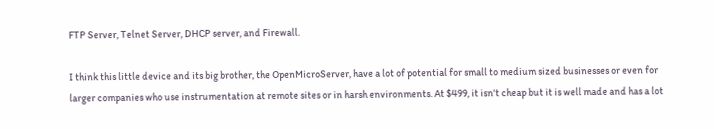FTP Server, Telnet Server, DHCP server, and Firewall.

I think this little device and its big brother, the OpenMicroServer, have a lot of potential for small to medium sized businesses or even for larger companies who use instrumentation at remote sites or in harsh environments. At $499, it isn't cheap but it is well made and has a lot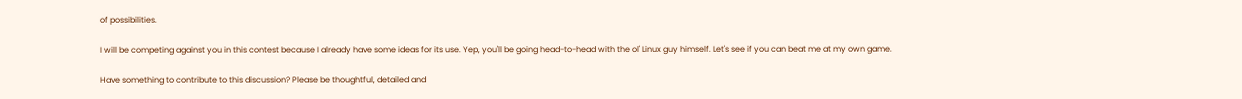of possibilities.

I will be competing against you in this contest because I already have some ideas for its use. Yep, you'll be going head-to-head with the ol' Linux guy himself. Let's see if you can beat me at my own game.

Have something to contribute to this discussion? Please be thoughtful, detailed and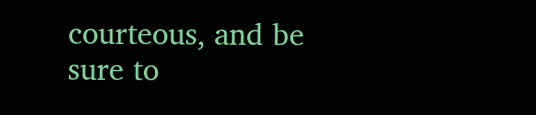courteous, and be sure to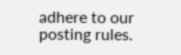adhere to our posting rules.